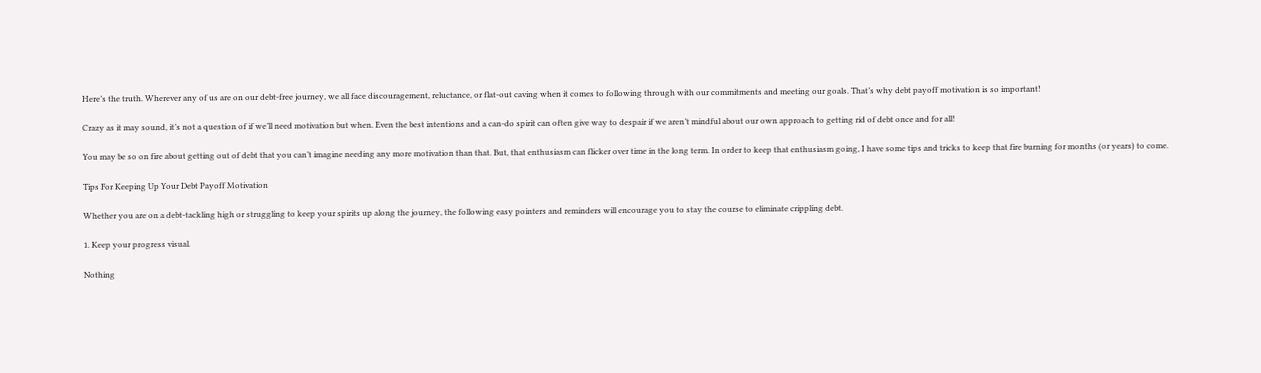Here’s the truth. Wherever any of us are on our debt-free journey, we all face discouragement, reluctance, or flat-out caving when it comes to following through with our commitments and meeting our goals. That’s why debt payoff motivation is so important!

Crazy as it may sound, it’s not a question of if we’ll need motivation but when. Even the best intentions and a can-do spirit can often give way to despair if we aren’t mindful about our own approach to getting rid of debt once and for all!

You may be so on fire about getting out of debt that you can’t imagine needing any more motivation than that. But, that enthusiasm can flicker over time in the long term. In order to keep that enthusiasm going, I have some tips and tricks to keep that fire burning for months (or years) to come.

Tips For Keeping Up Your Debt Payoff Motivation

Whether you are on a debt-tackling high or struggling to keep your spirits up along the journey, the following easy pointers and reminders will encourage you to stay the course to eliminate crippling debt.

1. Keep your progress visual.

Nothing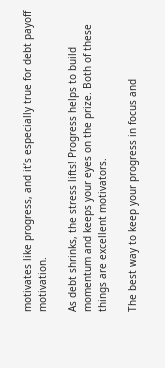motivates like progress, and it’s especially true for debt payoff motivation.

As debt shrinks, the stress lifts! Progress helps to build momentum and keeps your eyes on the prize. Both of these things are excellent motivators.

The best way to keep your progress in focus and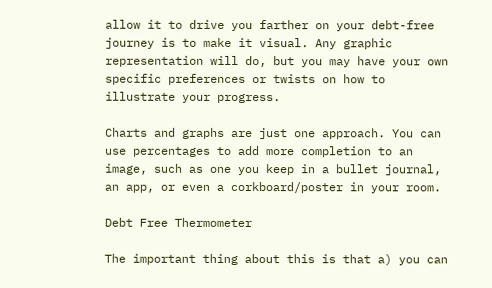allow it to drive you farther on your debt-free journey is to make it visual. Any graphic representation will do, but you may have your own specific preferences or twists on how to illustrate your progress.

Charts and graphs are just one approach. You can use percentages to add more completion to an image, such as one you keep in a bullet journal, an app, or even a corkboard/poster in your room.

Debt Free Thermometer

The important thing about this is that a) you can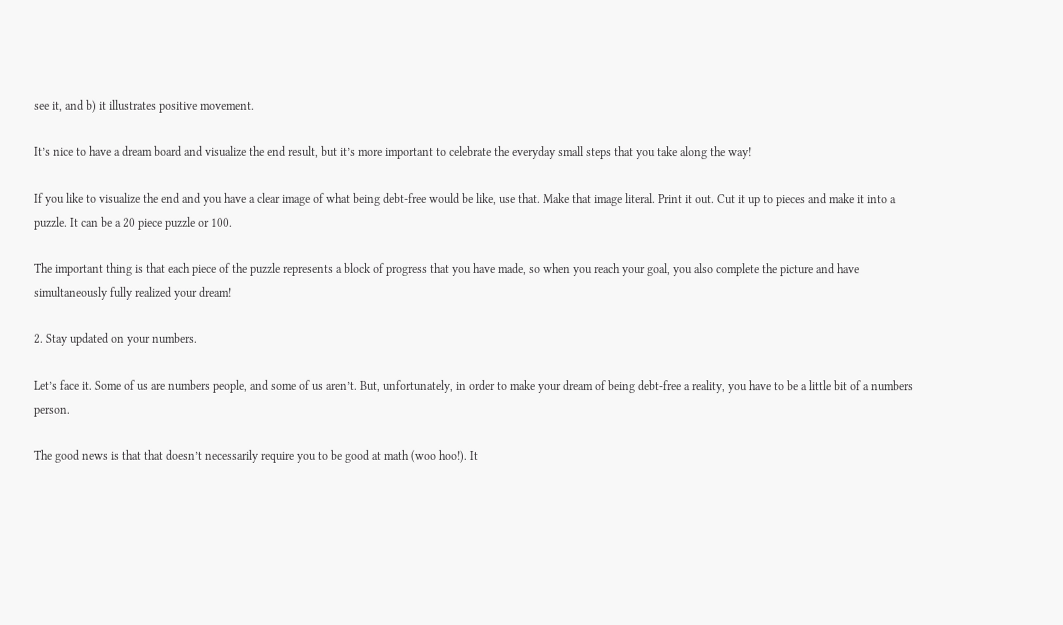see it, and b) it illustrates positive movement.

It’s nice to have a dream board and visualize the end result, but it’s more important to celebrate the everyday small steps that you take along the way!

If you like to visualize the end and you have a clear image of what being debt-free would be like, use that. Make that image literal. Print it out. Cut it up to pieces and make it into a puzzle. It can be a 20 piece puzzle or 100.

The important thing is that each piece of the puzzle represents a block of progress that you have made, so when you reach your goal, you also complete the picture and have simultaneously fully realized your dream!

2. Stay updated on your numbers.

Let’s face it. Some of us are numbers people, and some of us aren’t. But, unfortunately, in order to make your dream of being debt-free a reality, you have to be a little bit of a numbers person.

The good news is that that doesn’t necessarily require you to be good at math (woo hoo!). It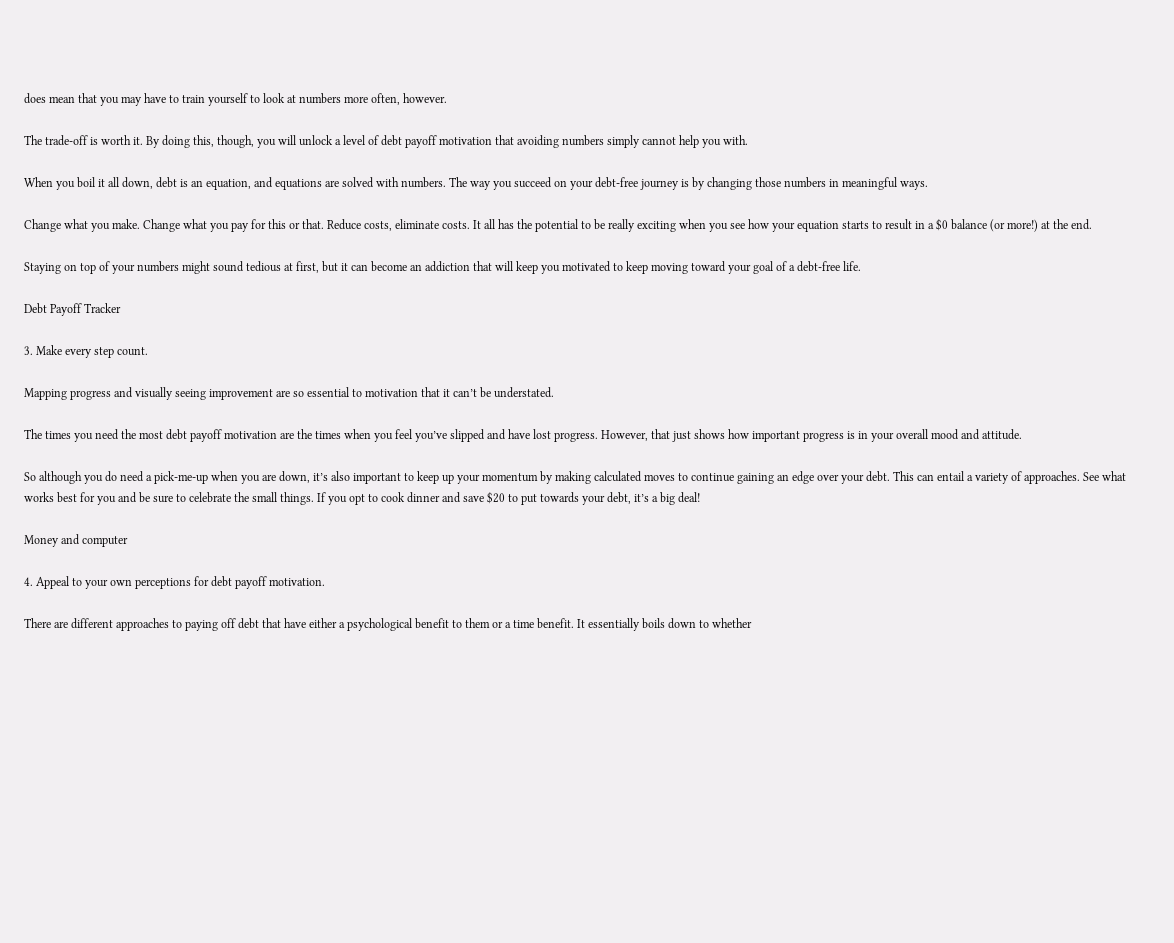does mean that you may have to train yourself to look at numbers more often, however.

The trade-off is worth it. By doing this, though, you will unlock a level of debt payoff motivation that avoiding numbers simply cannot help you with.

When you boil it all down, debt is an equation, and equations are solved with numbers. The way you succeed on your debt-free journey is by changing those numbers in meaningful ways.

Change what you make. Change what you pay for this or that. Reduce costs, eliminate costs. It all has the potential to be really exciting when you see how your equation starts to result in a $0 balance (or more!) at the end.

Staying on top of your numbers might sound tedious at first, but it can become an addiction that will keep you motivated to keep moving toward your goal of a debt-free life.

Debt Payoff Tracker

3. Make every step count.

Mapping progress and visually seeing improvement are so essential to motivation that it can’t be understated.

The times you need the most debt payoff motivation are the times when you feel you’ve slipped and have lost progress. However, that just shows how important progress is in your overall mood and attitude.

So although you do need a pick-me-up when you are down, it’s also important to keep up your momentum by making calculated moves to continue gaining an edge over your debt. This can entail a variety of approaches. See what works best for you and be sure to celebrate the small things. If you opt to cook dinner and save $20 to put towards your debt, it’s a big deal!

Money and computer

4. Appeal to your own perceptions for debt payoff motivation.

There are different approaches to paying off debt that have either a psychological benefit to them or a time benefit. It essentially boils down to whether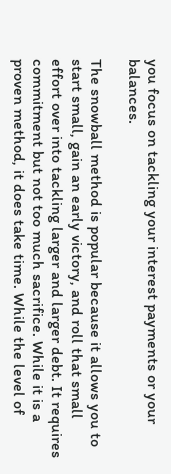you focus on tackling your interest payments or your balances.

The snowball method is popular because it allows you to start small, gain an early victory, and roll that small effort over into tackling larger and larger debt. It requires commitment but not too much sacrifice. While it is a proven method, it does take time. While the level of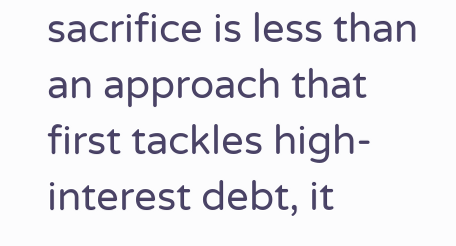sacrifice is less than an approach that first tackles high-interest debt, it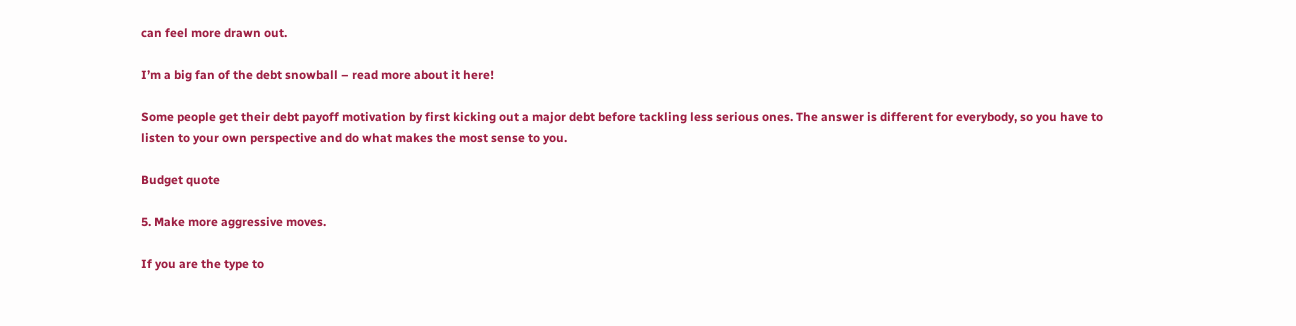can feel more drawn out.

I’m a big fan of the debt snowball – read more about it here!

Some people get their debt payoff motivation by first kicking out a major debt before tackling less serious ones. The answer is different for everybody, so you have to listen to your own perspective and do what makes the most sense to you.

Budget quote

5. Make more aggressive moves.

If you are the type to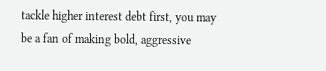tackle higher interest debt first, you may be a fan of making bold, aggressive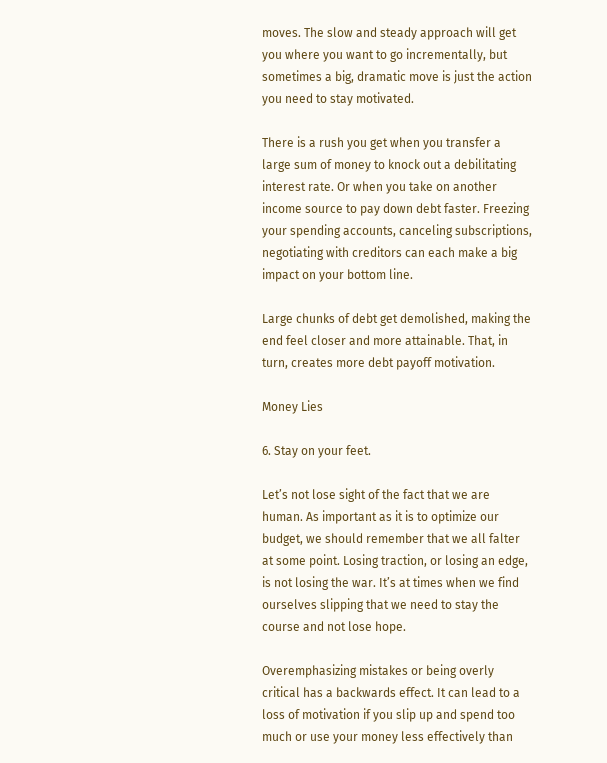moves. The slow and steady approach will get you where you want to go incrementally, but sometimes a big, dramatic move is just the action you need to stay motivated.

There is a rush you get when you transfer a large sum of money to knock out a debilitating interest rate. Or when you take on another income source to pay down debt faster. Freezing your spending accounts, canceling subscriptions, negotiating with creditors can each make a big impact on your bottom line.

Large chunks of debt get demolished, making the end feel closer and more attainable. That, in turn, creates more debt payoff motivation.

Money Lies

6. Stay on your feet.

Let’s not lose sight of the fact that we are human. As important as it is to optimize our budget, we should remember that we all falter at some point. Losing traction, or losing an edge, is not losing the war. It’s at times when we find ourselves slipping that we need to stay the course and not lose hope.

Overemphasizing mistakes or being overly critical has a backwards effect. It can lead to a loss of motivation if you slip up and spend too much or use your money less effectively than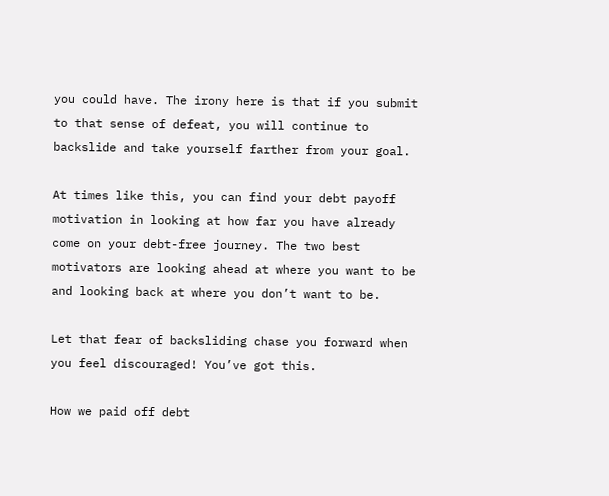you could have. The irony here is that if you submit to that sense of defeat, you will continue to backslide and take yourself farther from your goal.

At times like this, you can find your debt payoff motivation in looking at how far you have already come on your debt-free journey. The two best motivators are looking ahead at where you want to be and looking back at where you don’t want to be.

Let that fear of backsliding chase you forward when you feel discouraged! You’ve got this.

How we paid off debt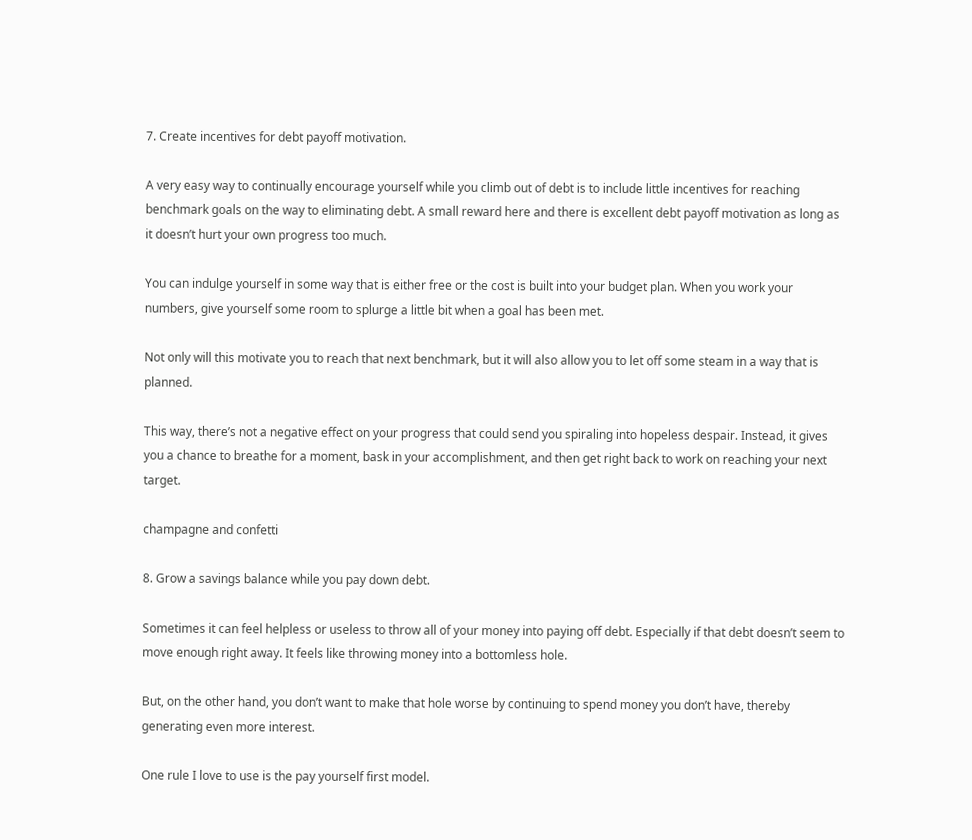7. Create incentives for debt payoff motivation.

A very easy way to continually encourage yourself while you climb out of debt is to include little incentives for reaching benchmark goals on the way to eliminating debt. A small reward here and there is excellent debt payoff motivation as long as it doesn’t hurt your own progress too much.

You can indulge yourself in some way that is either free or the cost is built into your budget plan. When you work your numbers, give yourself some room to splurge a little bit when a goal has been met.

Not only will this motivate you to reach that next benchmark, but it will also allow you to let off some steam in a way that is planned.

This way, there’s not a negative effect on your progress that could send you spiraling into hopeless despair. Instead, it gives you a chance to breathe for a moment, bask in your accomplishment, and then get right back to work on reaching your next target.

champagne and confetti

8. Grow a savings balance while you pay down debt.

Sometimes it can feel helpless or useless to throw all of your money into paying off debt. Especially if that debt doesn’t seem to move enough right away. It feels like throwing money into a bottomless hole.

But, on the other hand, you don’t want to make that hole worse by continuing to spend money you don’t have, thereby generating even more interest.

One rule I love to use is the pay yourself first model.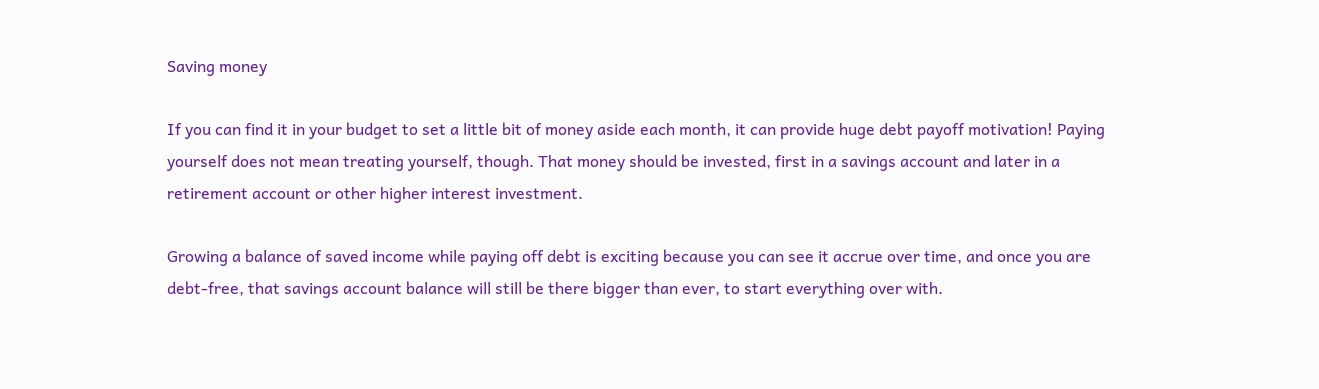Saving money

If you can find it in your budget to set a little bit of money aside each month, it can provide huge debt payoff motivation! Paying yourself does not mean treating yourself, though. That money should be invested, first in a savings account and later in a retirement account or other higher interest investment.

Growing a balance of saved income while paying off debt is exciting because you can see it accrue over time, and once you are debt-free, that savings account balance will still be there bigger than ever, to start everything over with.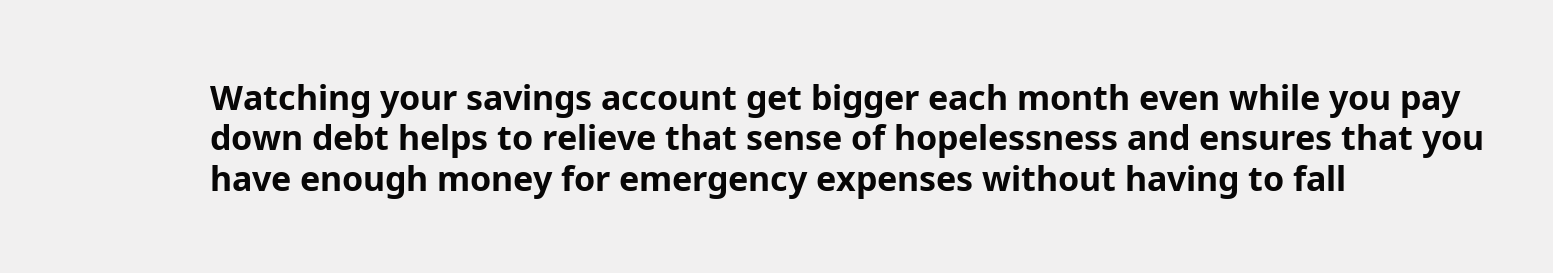Watching your savings account get bigger each month even while you pay down debt helps to relieve that sense of hopelessness and ensures that you have enough money for emergency expenses without having to fall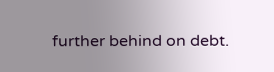further behind on debt.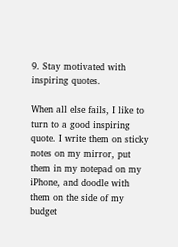9. Stay motivated with inspiring quotes.

When all else fails, I like to turn to a good inspiring quote. I write them on sticky notes on my mirror, put them in my notepad on my iPhone, and doodle with them on the side of my budget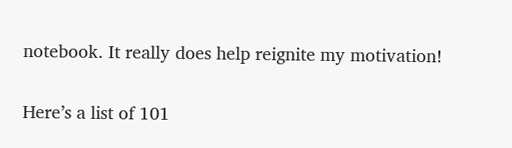notebook. It really does help reignite my motivation!

Here’s a list of 101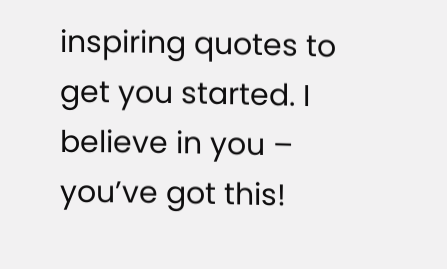inspiring quotes to get you started. I believe in you – you’ve got this!